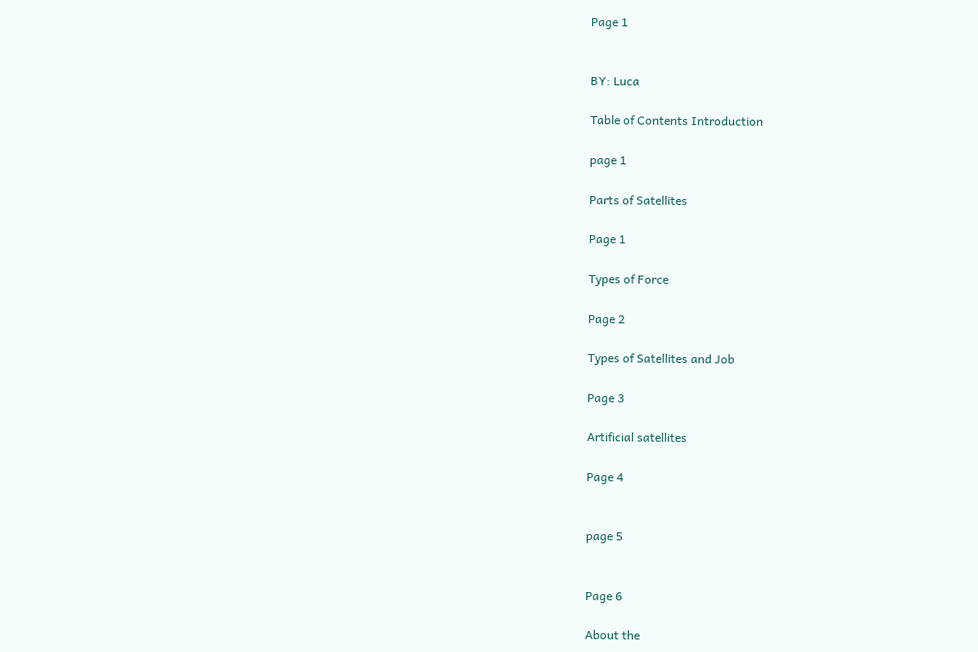Page 1


BY: Luca

Table of Contents Introduction

page 1

Parts of Satellites

Page 1

Types of Force

Page 2

Types of Satellites and Job

Page 3

Artificial satellites

Page 4


page 5


Page 6

About the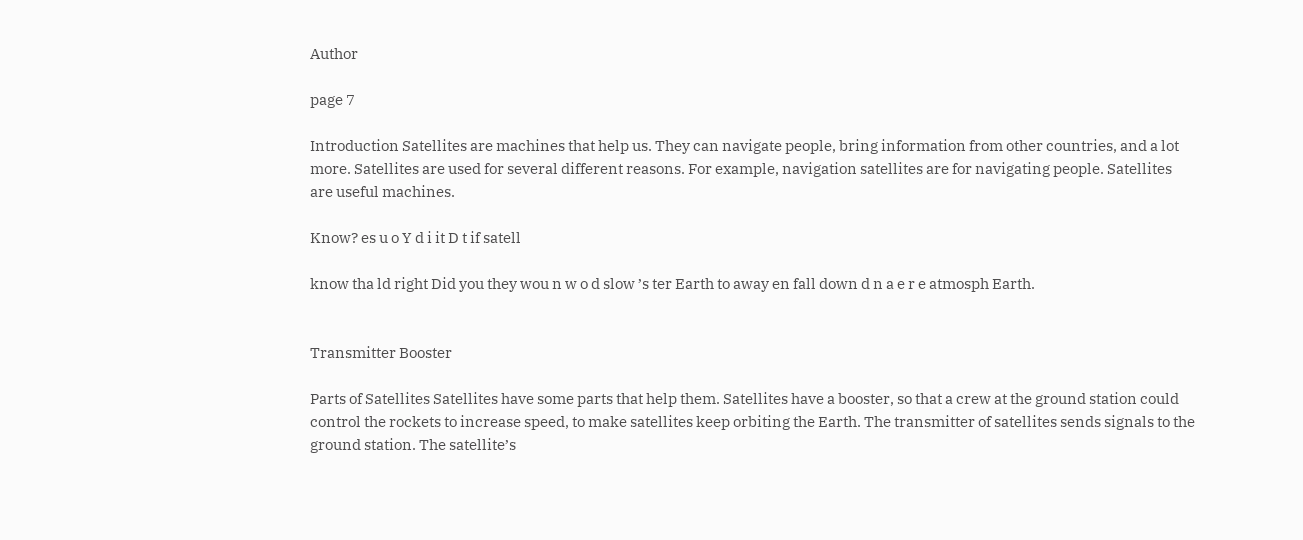Author

page 7

Introduction Satellites are machines that help us. They can navigate people, bring information from other countries, and a lot more. Satellites are used for several different reasons. For example, navigation satellites are for navigating people. Satellites are useful machines.

Know? es u o Y d i it D t if satell

know tha ld right Did you they wou n w o d slow ’s ter Earth to away en fall down d n a e r e atmosph Earth.


Transmitter Booster

Parts of Satellites Satellites have some parts that help them. Satellites have a booster, so that a crew at the ground station could control the rockets to increase speed, to make satellites keep orbiting the Earth. The transmitter of satellites sends signals to the ground station. The satellite’s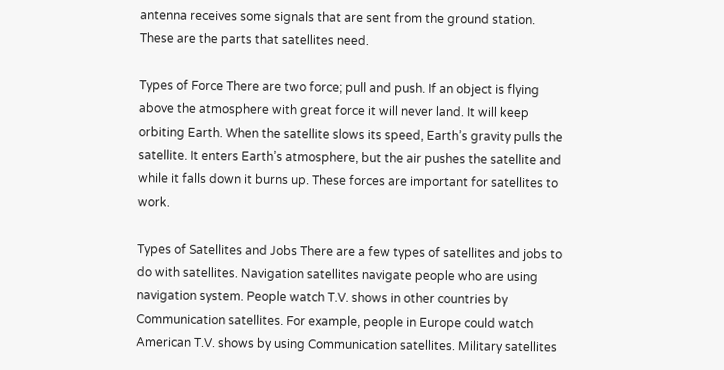antenna receives some signals that are sent from the ground station. These are the parts that satellites need.

Types of Force There are two force; pull and push. If an object is flying above the atmosphere with great force it will never land. It will keep orbiting Earth. When the satellite slows its speed, Earth’s gravity pulls the satellite. It enters Earth’s atmosphere, but the air pushes the satellite and while it falls down it burns up. These forces are important for satellites to work.

Types of Satellites and Jobs There are a few types of satellites and jobs to do with satellites. Navigation satellites navigate people who are using navigation system. People watch T.V. shows in other countries by Communication satellites. For example, people in Europe could watch American T.V. shows by using Communication satellites. Military satellites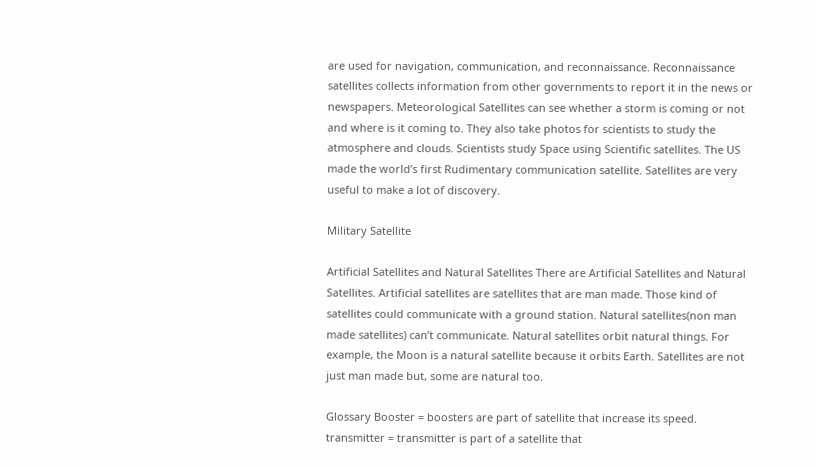are used for navigation, communication, and reconnaissance. Reconnaissance satellites collects information from other governments to report it in the news or newspapers. Meteorological Satellites can see whether a storm is coming or not and where is it coming to. They also take photos for scientists to study the atmosphere and clouds. Scientists study Space using Scientific satellites. The US made the world’s first Rudimentary communication satellite. Satellites are very useful to make a lot of discovery.

Military Satellite

Artificial Satellites and Natural Satellites There are Artificial Satellites and Natural Satellites. Artificial satellites are satellites that are man made. Those kind of satellites could communicate with a ground station. Natural satellites(non man made satellites) can’t communicate. Natural satellites orbit natural things. For example, the Moon is a natural satellite because it orbits Earth. Satellites are not just man made but, some are natural too.

Glossary Booster = boosters are part of satellite that increase its speed. transmitter = transmitter is part of a satellite that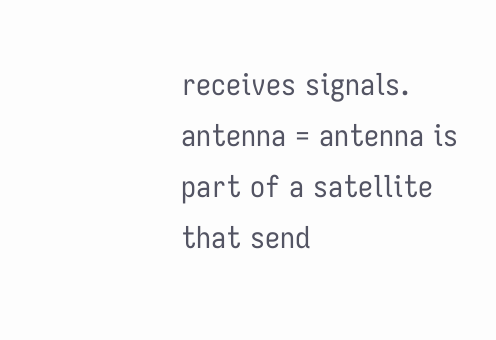receives signals. antenna = antenna is part of a satellite that send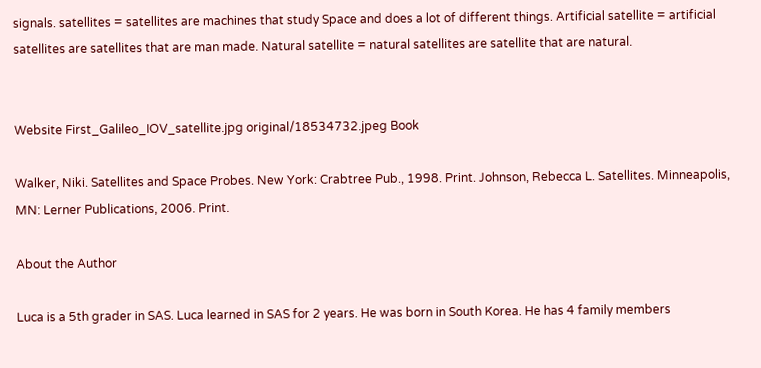signals. satellites = satellites are machines that study Space and does a lot of different things. Artificial satellite = artificial satellites are satellites that are man made. Natural satellite = natural satellites are satellite that are natural.


Website First_Galileo_IOV_satellite.jpg original/18534732.jpeg Book

Walker, Niki. Satellites and Space Probes. New York: Crabtree Pub., 1998. Print. Johnson, Rebecca L. Satellites. Minneapolis, MN: Lerner Publications, 2006. Print.

About the Author

Luca is a 5th grader in SAS. Luca learned in SAS for 2 years. He was born in South Korea. He has 4 family members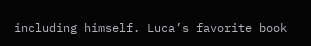including himself. Luca’s favorite book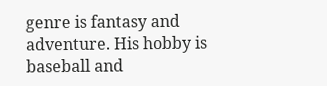genre is fantasy and adventure. His hobby is baseball and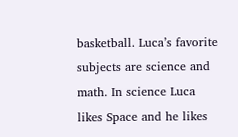basketball. Luca’s favorite subjects are science and math. In science Luca likes Space and he likes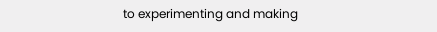to experimenting and making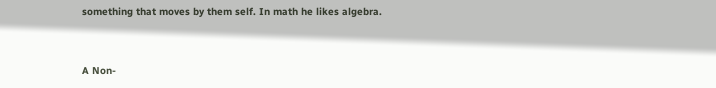something that moves by them self. In math he likes algebra.


A Non-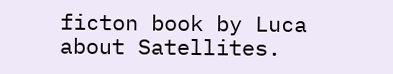ficton book by Luca about Satellites.